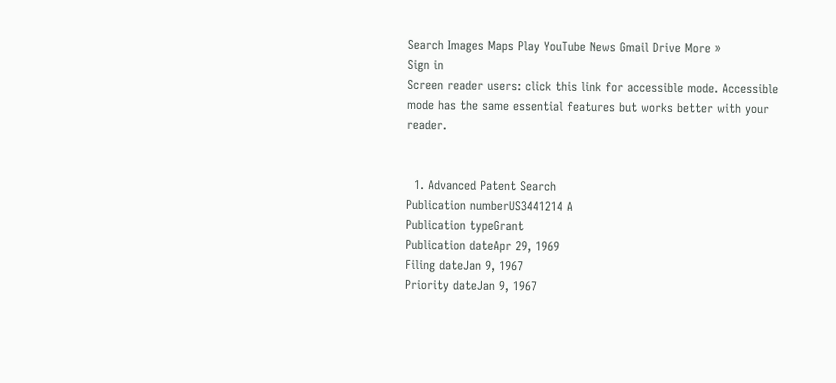Search Images Maps Play YouTube News Gmail Drive More »
Sign in
Screen reader users: click this link for accessible mode. Accessible mode has the same essential features but works better with your reader.


  1. Advanced Patent Search
Publication numberUS3441214 A
Publication typeGrant
Publication dateApr 29, 1969
Filing dateJan 9, 1967
Priority dateJan 9, 1967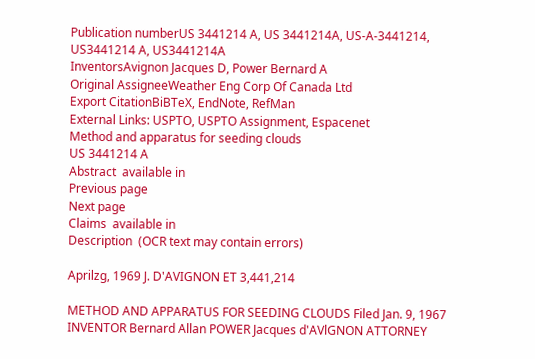Publication numberUS 3441214 A, US 3441214A, US-A-3441214, US3441214 A, US3441214A
InventorsAvignon Jacques D, Power Bernard A
Original AssigneeWeather Eng Corp Of Canada Ltd
Export CitationBiBTeX, EndNote, RefMan
External Links: USPTO, USPTO Assignment, Espacenet
Method and apparatus for seeding clouds
US 3441214 A
Abstract  available in
Previous page
Next page
Claims  available in
Description  (OCR text may contain errors)

Aprilzg, 1969 J. D'AVIGNON ET 3,441,214

METHOD AND APPARATUS FOR SEEDING CLOUDS Filed Jan. 9, 1967 INVENTOR Bernard Allan POWER Jacques d'AVlGNON ATTORNEY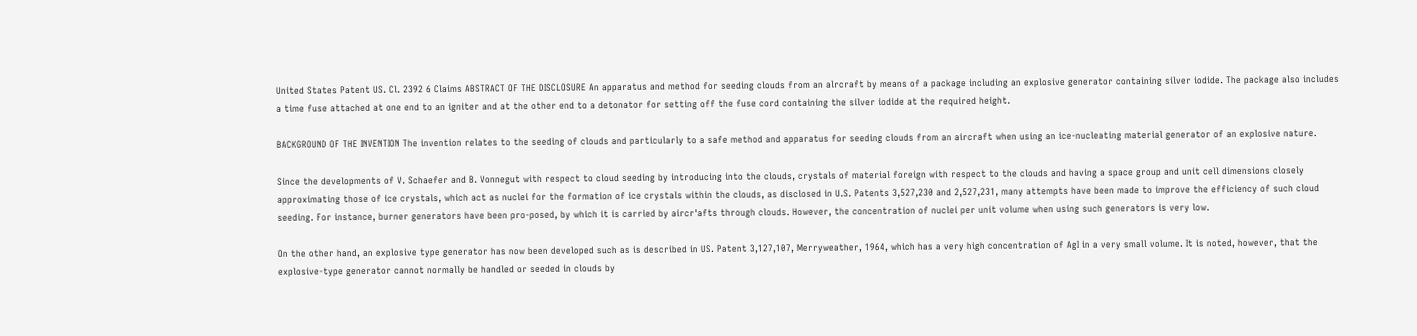United States Patent US. Cl. 2392 6 Claims ABSTRACT OF THE DISCLOSURE An apparatus and method for seeding clouds from an alrcraft by means of a package including an explosive generator containing silver iodide. The package also includes a time fuse attached at one end to an igniter and at the other end to a detonator for setting off the fuse cord containing the silver iodide at the required height.

BACKGROUND OF THE INVENTION The invention relates to the seeding of clouds and particularly to a safe method and apparatus for seeding clouds from an aircraft when using an ice-nucleating material generator of an explosive nature.

Since the developments of V. Schaefer and B. Vonnegut with respect to cloud seeding by introducing into the clouds, crystals of material foreign with respect to the clouds and having a space group and unit cell dimensions closely approximating those of ice crystals, which act as nuclei for the formation of ice crystals within the clouds, as disclosed in U.S. Patents 3,527,230 and 2,527,231, many attempts have been made to improve the efficiency of such cloud seeding. For instance, burner generators have been pro-posed, by which it is carried by aircr'afts through clouds. However, the concentration of nuclei per unit volume when using such generators is very low.

On the other hand, an explosive type generator has now been developed such as is described in US. Patent 3,127,107, Merryweather, 1964, which has a very high concentration of AgI in a very small volume. It is noted, however, that the explosive-type generator cannot normally be handled or seeded in clouds by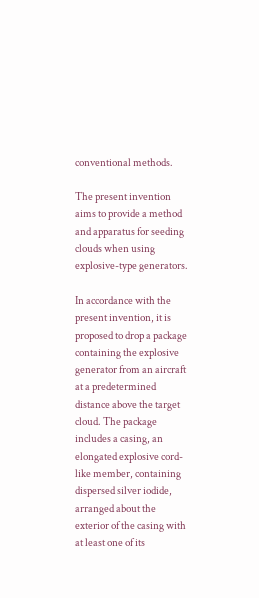conventional methods.

The present invention aims to provide a method and apparatus for seeding clouds when using explosive-type generators.

In accordance with the present invention, it is proposed to drop a package containing the explosive generator from an aircraft at a predetermined distance above the target cloud. The package includes a casing, an elongated explosive cord-like member, containing dispersed silver iodide, arranged about the exterior of the casing with at least one of its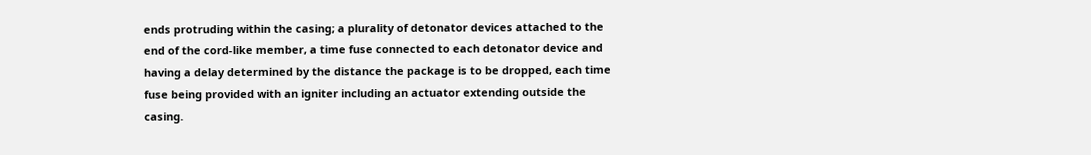ends protruding within the casing; a plurality of detonator devices attached to the end of the cord-like member, a time fuse connected to each detonator device and having a delay determined by the distance the package is to be dropped, each time fuse being provided with an igniter including an actuator extending outside the casing.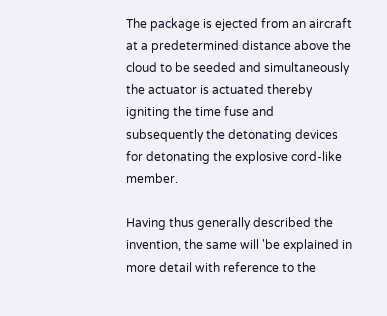The package is ejected from an aircraft at a predetermined distance above the cloud to be seeded and simultaneously the actuator is actuated thereby igniting the time fuse and subsequently the detonating devices for detonating the explosive cord-like member.

Having thus generally described the invention, the same will 'be explained in more detail with reference to the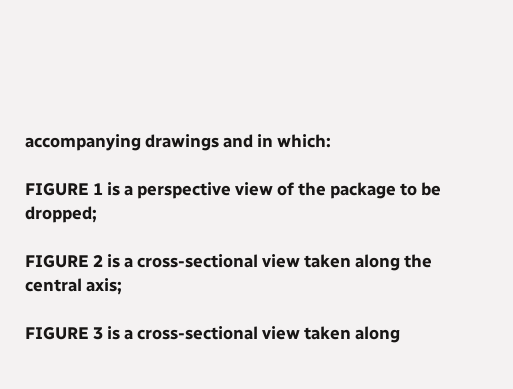accompanying drawings and in which:

FIGURE 1 is a perspective view of the package to be dropped;

FIGURE 2 is a cross-sectional view taken along the central axis;

FIGURE 3 is a cross-sectional view taken along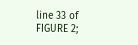line 33 of FIGURE 2;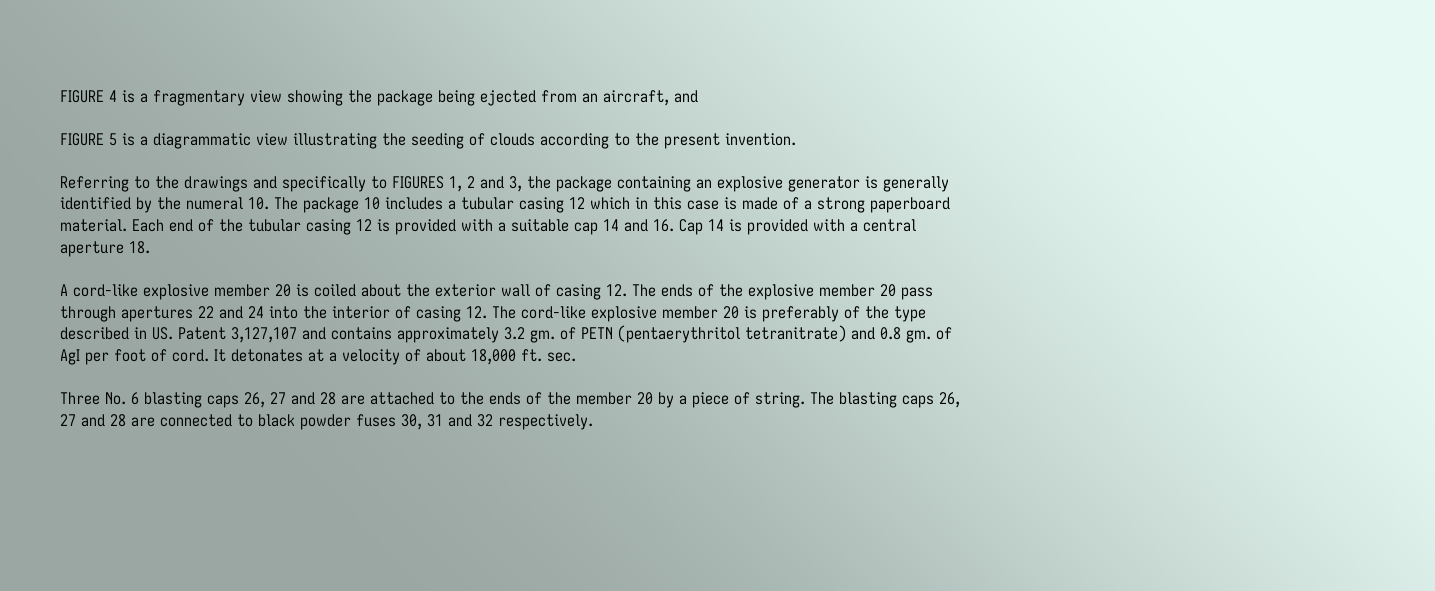FIGURE 4 is a fragmentary view showing the package being ejected from an aircraft, and

FIGURE 5 is a diagrammatic view illustrating the seeding of clouds according to the present invention.

Referring to the drawings and specifically to FIGURES 1, 2 and 3, the package containing an explosive generator is generally identified by the numeral 10. The package 10 includes a tubular casing 12 which in this case is made of a strong paperboard material. Each end of the tubular casing 12 is provided with a suitable cap 14 and 16. Cap 14 is provided with a central aperture 18.

A cord-like explosive member 20 is coiled about the exterior wall of casing 12. The ends of the explosive member 20 pass through apertures 22 and 24 into the interior of casing 12. The cord-like explosive member 20 is preferably of the type described in US. Patent 3,127,107 and contains approximately 3.2 gm. of PETN (pentaerythritol tetranitrate) and 0.8 gm. of AgI per foot of cord. It detonates at a velocity of about 18,000 ft. sec.

Three No. 6 blasting caps 26, 27 and 28 are attached to the ends of the member 20 by a piece of string. The blasting caps 26, 27 and 28 are connected to black powder fuses 30, 31 and 32 respectively.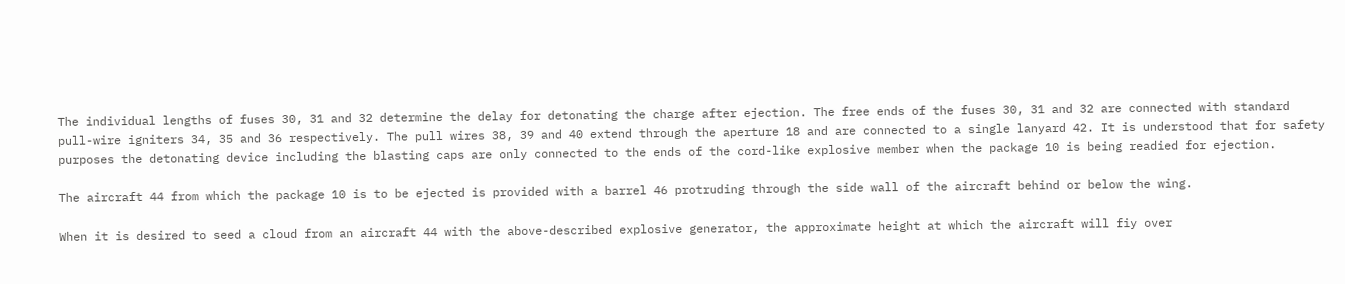The individual lengths of fuses 30, 31 and 32 determine the delay for detonating the charge after ejection. The free ends of the fuses 30, 31 and 32 are connected with standard pull-wire igniters 34, 35 and 36 respectively. The pull wires 38, 39 and 40 extend through the aperture 18 and are connected to a single lanyard 42. It is understood that for safety purposes the detonating device including the blasting caps are only connected to the ends of the cord-like explosive member when the package 10 is being readied for ejection.

The aircraft 44 from which the package 10 is to be ejected is provided with a barrel 46 protruding through the side wall of the aircraft behind or below the wing.

When it is desired to seed a cloud from an aircraft 44 with the above-described explosive generator, the approximate height at which the aircraft will fiy over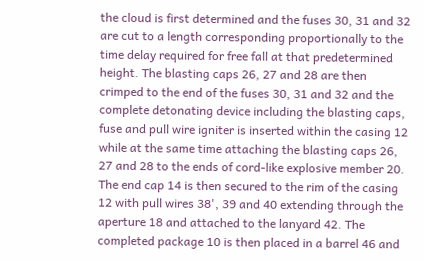the cloud is first determined and the fuses 30, 31 and 32 are cut to a length corresponding proportionally to the time delay required for free fall at that predetermined height. The blasting caps 26, 27 and 28 are then crimped to the end of the fuses 30, 31 and 32 and the complete detonating device including the blasting caps, fuse and pull wire igniter is inserted within the casing 12 while at the same time attaching the blasting caps 26, 27 and 28 to the ends of cord-like explosive member 20. The end cap 14 is then secured to the rim of the casing 12 with pull wires 38', 39 and 40 extending through the aperture 18 and attached to the lanyard 42. The completed package 10 is then placed in a barrel 46 and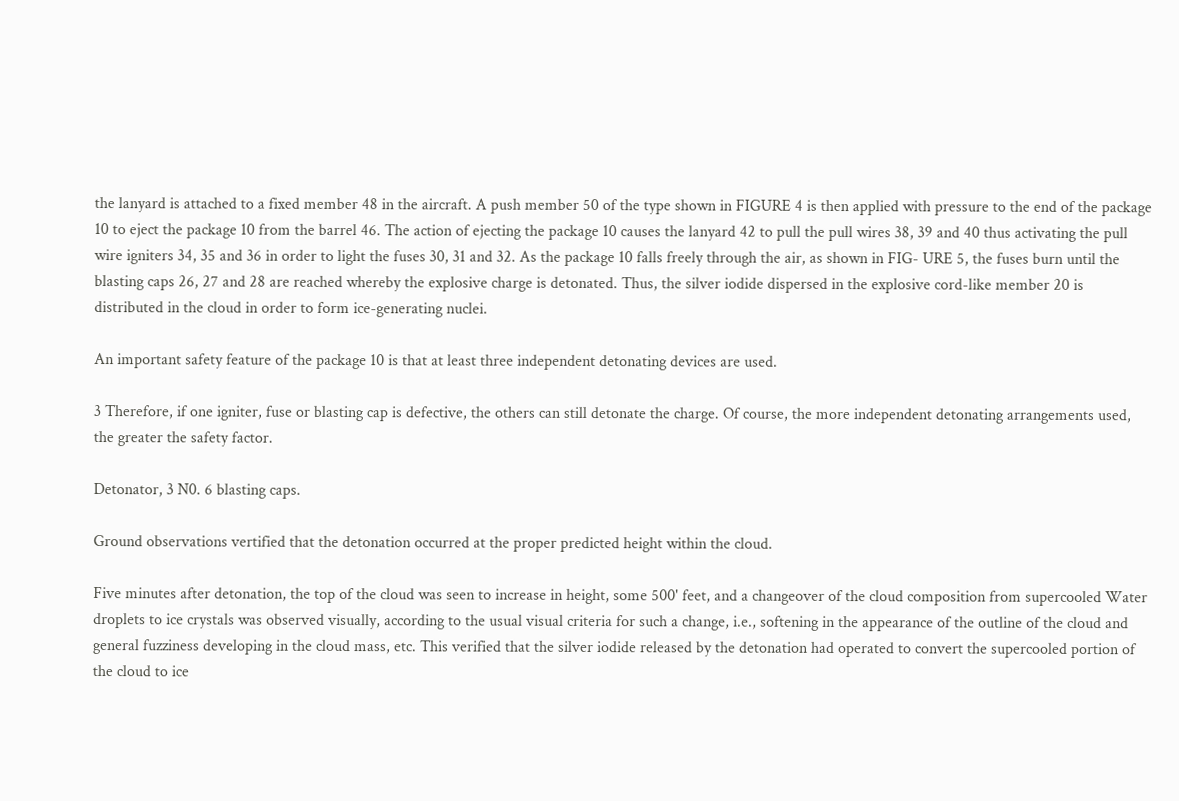the lanyard is attached to a fixed member 48 in the aircraft. A push member 50 of the type shown in FIGURE 4 is then applied with pressure to the end of the package 10 to eject the package 10 from the barrel 46. The action of ejecting the package 10 causes the lanyard 42 to pull the pull wires 38, 39 and 40 thus activating the pull wire igniters 34, 35 and 36 in order to light the fuses 30, 31 and 32. As the package 10 falls freely through the air, as shown in FIG- URE 5, the fuses burn until the blasting caps 26, 27 and 28 are reached whereby the explosive charge is detonated. Thus, the silver iodide dispersed in the explosive cord-like member 20 is distributed in the cloud in order to form ice-generating nuclei.

An important safety feature of the package 10 is that at least three independent detonating devices are used.

3 Therefore, if one igniter, fuse or blasting cap is defective, the others can still detonate the charge. Of course, the more independent detonating arrangements used, the greater the safety factor.

Detonator, 3 N0. 6 blasting caps.

Ground observations vertified that the detonation occurred at the proper predicted height within the cloud.

Five minutes after detonation, the top of the cloud was seen to increase in height, some 500' feet, and a changeover of the cloud composition from supercooled Water droplets to ice crystals was observed visually, according to the usual visual criteria for such a change, i.e., softening in the appearance of the outline of the cloud and general fuzziness developing in the cloud mass, etc. This verified that the silver iodide released by the detonation had operated to convert the supercooled portion of the cloud to ice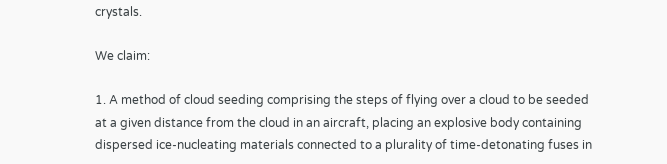crystals.

We claim:

1. A method of cloud seeding comprising the steps of flying over a cloud to be seeded at a given distance from the cloud in an aircraft, placing an explosive body containing dispersed ice-nucleating materials connected to a plurality of time-detonating fuses in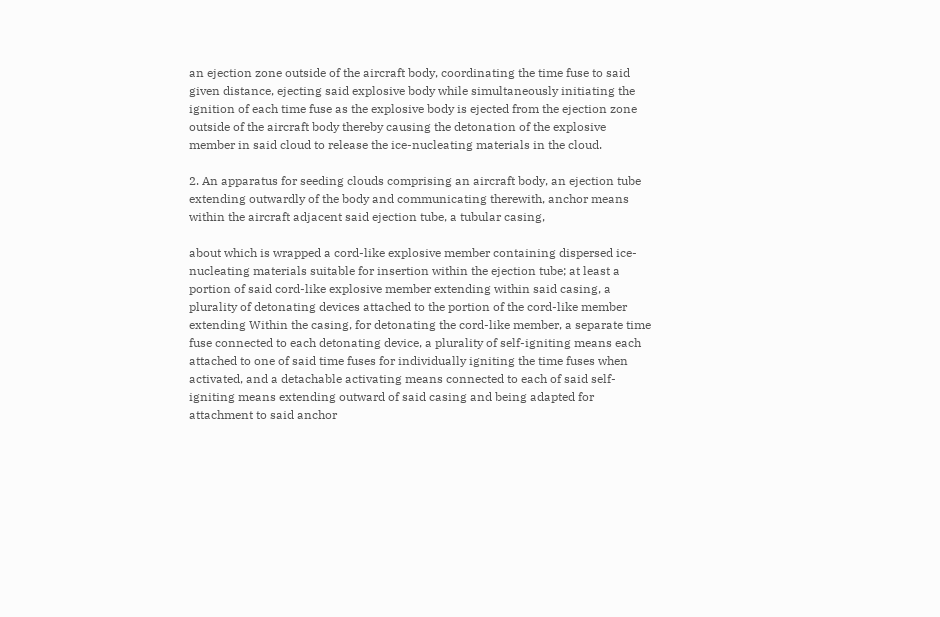an ejection zone outside of the aircraft body, coordinating the time fuse to said given distance, ejecting said explosive body while simultaneously initiating the ignition of each time fuse as the explosive body is ejected from the ejection zone outside of the aircraft body thereby causing the detonation of the explosive member in said cloud to release the ice-nucleating materials in the cloud.

2. An apparatus for seeding clouds comprising an aircraft body, an ejection tube extending outwardly of the body and communicating therewith, anchor means within the aircraft adjacent said ejection tube, a tubular casing,

about which is wrapped a cord-like explosive member containing dispersed ice-nucleating materials suitable for insertion within the ejection tube; at least a portion of said cord-like explosive member extending within said casing, a plurality of detonating devices attached to the portion of the cord-like member extending Within the casing, for detonating the cord-like member, a separate time fuse connected to each detonating device, a plurality of self-igniting means each attached to one of said time fuses for individually igniting the time fuses when activated, and a detachable activating means connected to each of said self-igniting means extending outward of said casing and being adapted for attachment to said anchor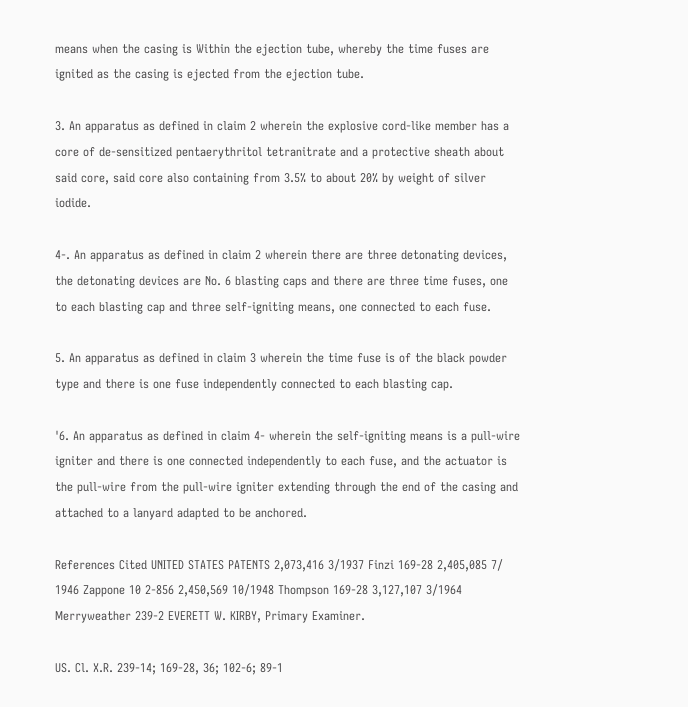means when the casing is Within the ejection tube, whereby the time fuses are ignited as the casing is ejected from the ejection tube.

3. An apparatus as defined in claim 2 wherein the explosive cord-like member has a core of de-sensitized pentaerythritol tetranitrate and a protective sheath about said core, said core also containing from 3.5% to about 20% by weight of silver iodide.

4-. An apparatus as defined in claim 2 wherein there are three detonating devices, the detonating devices are No. 6 blasting caps and there are three time fuses, one to each blasting cap and three self-igniting means, one connected to each fuse.

5. An apparatus as defined in claim 3 wherein the time fuse is of the black powder type and there is one fuse independently connected to each blasting cap.

'6. An apparatus as defined in claim 4- wherein the self-igniting means is a pull-wire igniter and there is one connected independently to each fuse, and the actuator is the pull-wire from the pull-wire igniter extending through the end of the casing and attached to a lanyard adapted to be anchored.

References Cited UNITED STATES PATENTS 2,073,416 3/1937 Finzi 169-28 2,405,085 7/ 1946 Zappone 10 2-856 2,450,569 10/1948 Thompson 169-28 3,127,107 3/1964 Merryweather 239-2 EVERETT W. KIRBY, Primary Examiner.

US. Cl. X.R. 239-14; 169-28, 36; 102-6; 89-1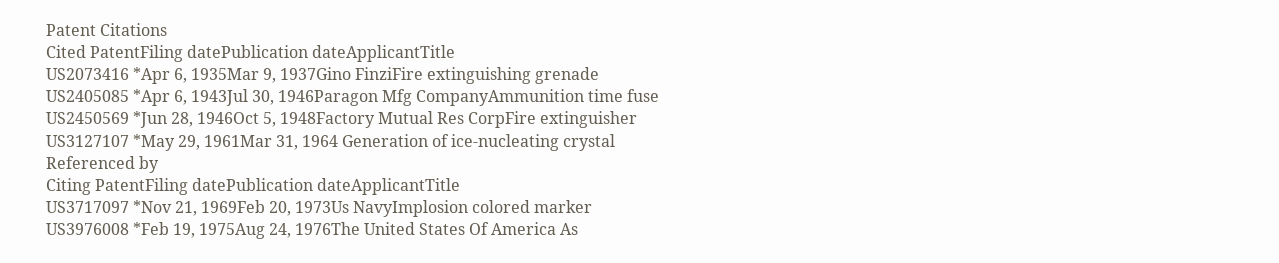Patent Citations
Cited PatentFiling datePublication dateApplicantTitle
US2073416 *Apr 6, 1935Mar 9, 1937Gino FinziFire extinguishing grenade
US2405085 *Apr 6, 1943Jul 30, 1946Paragon Mfg CompanyAmmunition time fuse
US2450569 *Jun 28, 1946Oct 5, 1948Factory Mutual Res CorpFire extinguisher
US3127107 *May 29, 1961Mar 31, 1964 Generation of ice-nucleating crystal
Referenced by
Citing PatentFiling datePublication dateApplicantTitle
US3717097 *Nov 21, 1969Feb 20, 1973Us NavyImplosion colored marker
US3976008 *Feb 19, 1975Aug 24, 1976The United States Of America As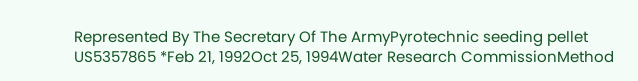Represented By The Secretary Of The ArmyPyrotechnic seeding pellet
US5357865 *Feb 21, 1992Oct 25, 1994Water Research CommissionMethod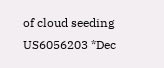of cloud seeding
US6056203 *Dec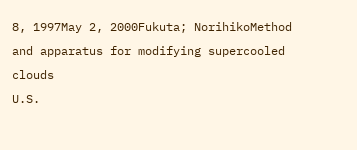8, 1997May 2, 2000Fukuta; NorihikoMethod and apparatus for modifying supercooled clouds
U.S.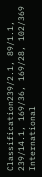Classification239/2.1, 89/1.1, 239/14.1, 169/36, 169/28, 102/369
International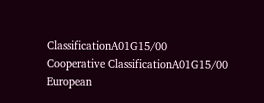ClassificationA01G15/00
Cooperative ClassificationA01G15/00
European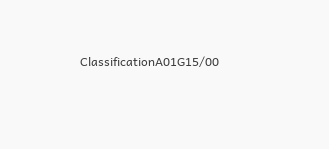ClassificationA01G15/00